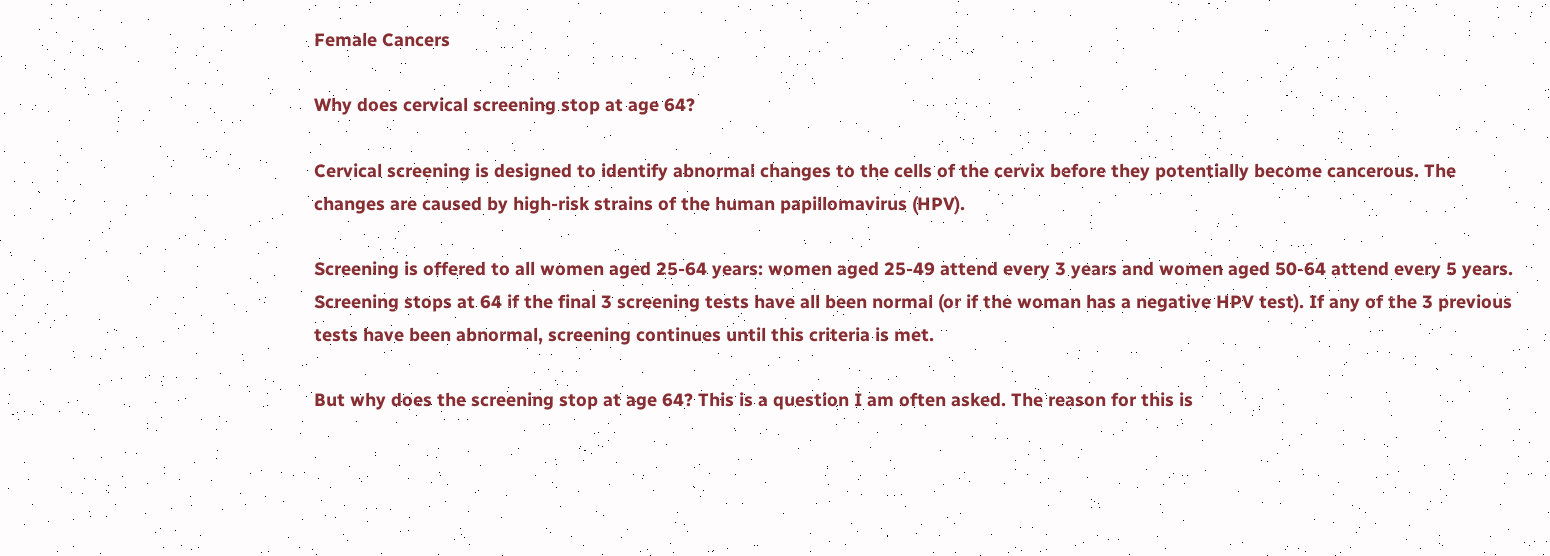Female Cancers

Why does cervical screening stop at age 64?

Cervical screening is designed to identify abnormal changes to the cells of the cervix before they potentially become cancerous. The changes are caused by high-risk strains of the human papillomavirus (HPV).

Screening is offered to all women aged 25-64 years: women aged 25-49 attend every 3 years and women aged 50-64 attend every 5 years. Screening stops at 64 if the final 3 screening tests have all been normal (or if the woman has a negative HPV test). If any of the 3 previous tests have been abnormal, screening continues until this criteria is met.

But why does the screening stop at age 64? This is a question I am often asked. The reason for this is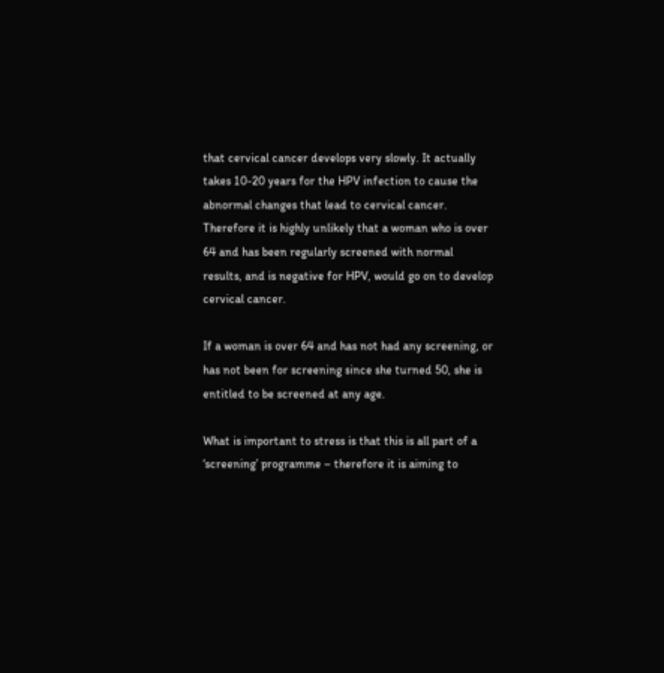that cervical cancer develops very slowly. It actually takes 10-20 years for the HPV infection to cause the abnormal changes that lead to cervical cancer. Therefore it is highly unlikely that a woman who is over 64 and has been regularly screened with normal results, and is negative for HPV, would go on to develop cervical cancer.

If a woman is over 64 and has not had any screening, or has not been for screening since she turned 50, she is entitled to be screened at any age.

What is important to stress is that this is all part of a ‘screening’ programme – therefore it is aiming to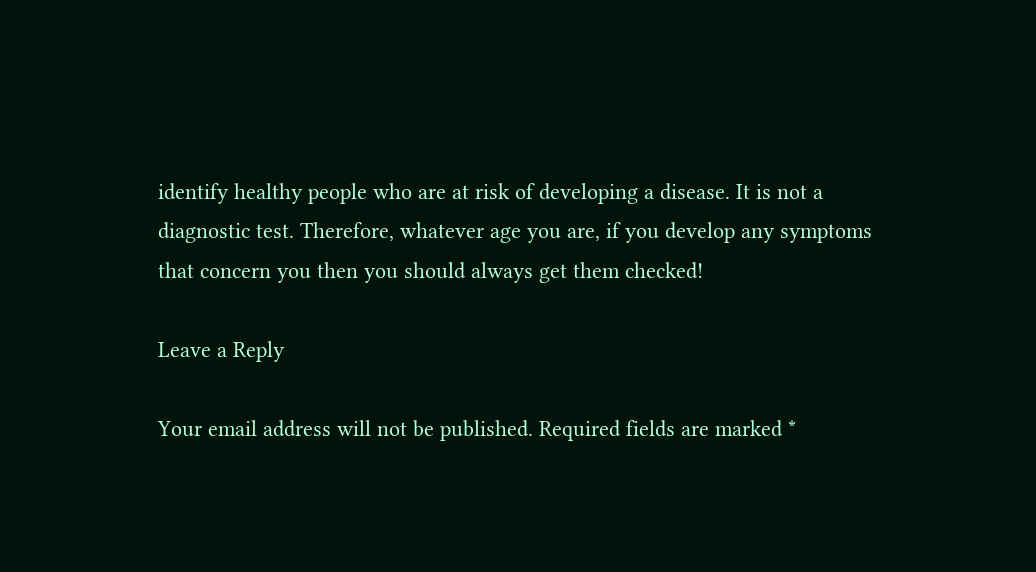identify healthy people who are at risk of developing a disease. It is not a diagnostic test. Therefore, whatever age you are, if you develop any symptoms that concern you then you should always get them checked!

Leave a Reply

Your email address will not be published. Required fields are marked *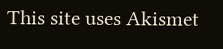This site uses Akismet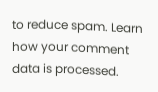to reduce spam. Learn how your comment data is processed.